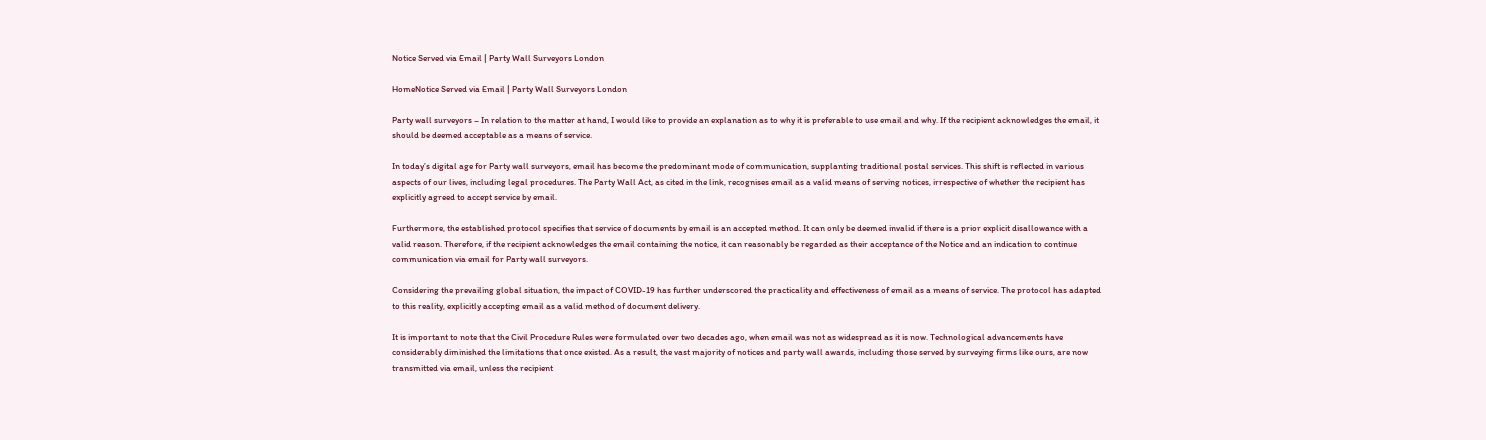Notice Served via Email | Party Wall Surveyors London

HomeNotice Served via Email | Party Wall Surveyors London

Party wall surveyors – In relation to the matter at hand, I would like to provide an explanation as to why it is preferable to use email and why. If the recipient acknowledges the email, it should be deemed acceptable as a means of service.

In today’s digital age for Party wall surveyors, email has become the predominant mode of communication, supplanting traditional postal services. This shift is reflected in various aspects of our lives, including legal procedures. The Party Wall Act, as cited in the link, recognises email as a valid means of serving notices, irrespective of whether the recipient has explicitly agreed to accept service by email.

Furthermore, the established protocol specifies that service of documents by email is an accepted method. It can only be deemed invalid if there is a prior explicit disallowance with a valid reason. Therefore, if the recipient acknowledges the email containing the notice, it can reasonably be regarded as their acceptance of the Notice and an indication to continue communication via email for Party wall surveyors.

Considering the prevailing global situation, the impact of COVID-19 has further underscored the practicality and effectiveness of email as a means of service. The protocol has adapted to this reality, explicitly accepting email as a valid method of document delivery.

It is important to note that the Civil Procedure Rules were formulated over two decades ago, when email was not as widespread as it is now. Technological advancements have considerably diminished the limitations that once existed. As a result, the vast majority of notices and party wall awards, including those served by surveying firms like ours, are now transmitted via email, unless the recipient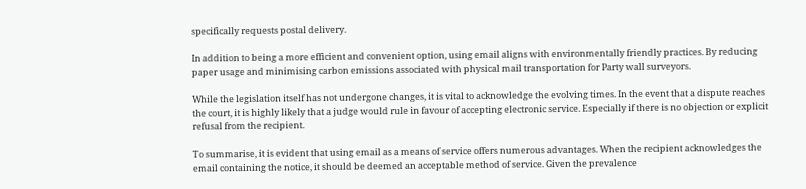specifically requests postal delivery.

In addition to being a more efficient and convenient option, using email aligns with environmentally friendly practices. By reducing paper usage and minimising carbon emissions associated with physical mail transportation for Party wall surveyors.

While the legislation itself has not undergone changes, it is vital to acknowledge the evolving times. In the event that a dispute reaches the court, it is highly likely that a judge would rule in favour of accepting electronic service. Especially if there is no objection or explicit refusal from the recipient.

To summarise, it is evident that using email as a means of service offers numerous advantages. When the recipient acknowledges the email containing the notice, it should be deemed an acceptable method of service. Given the prevalence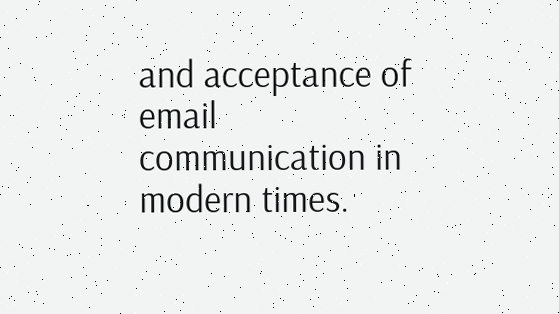and acceptance of email communication in modern times.